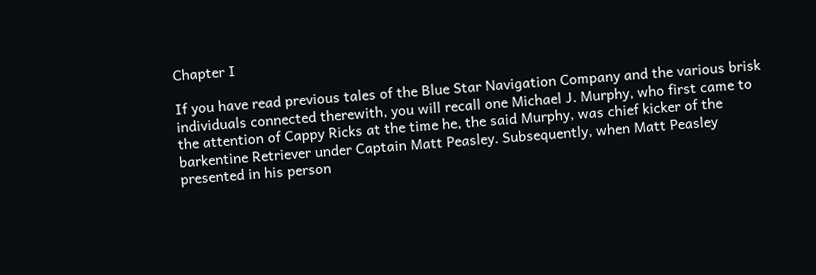Chapter I

If you have read previous tales of the Blue Star Navigation Company and the various brisk individuals connected therewith, you will recall one Michael J. Murphy, who first came to the attention of Cappy Ricks at the time he, the said Murphy, was chief kicker of the barkentine Retriever under Captain Matt Peasley. Subsequently, when Matt Peasley presented in his person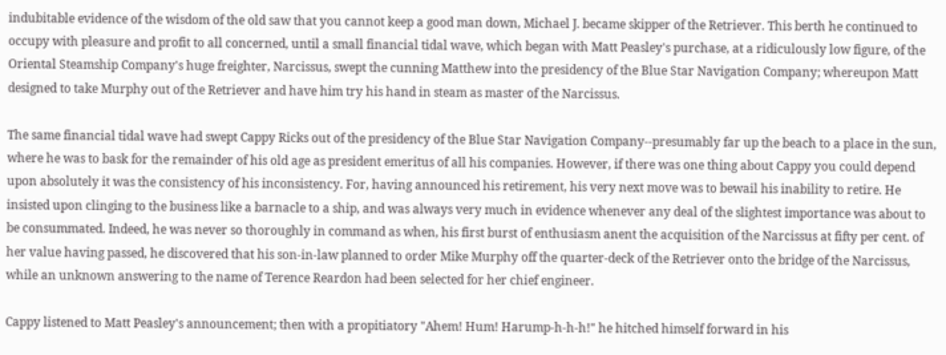indubitable evidence of the wisdom of the old saw that you cannot keep a good man down, Michael J. became skipper of the Retriever. This berth he continued to occupy with pleasure and profit to all concerned, until a small financial tidal wave, which began with Matt Peasley's purchase, at a ridiculously low figure, of the Oriental Steamship Company's huge freighter, Narcissus, swept the cunning Matthew into the presidency of the Blue Star Navigation Company; whereupon Matt designed to take Murphy out of the Retriever and have him try his hand in steam as master of the Narcissus.

The same financial tidal wave had swept Cappy Ricks out of the presidency of the Blue Star Navigation Company--presumably far up the beach to a place in the sun, where he was to bask for the remainder of his old age as president emeritus of all his companies. However, if there was one thing about Cappy you could depend upon absolutely it was the consistency of his inconsistency. For, having announced his retirement, his very next move was to bewail his inability to retire. He insisted upon clinging to the business like a barnacle to a ship, and was always very much in evidence whenever any deal of the slightest importance was about to be consummated. Indeed, he was never so thoroughly in command as when, his first burst of enthusiasm anent the acquisition of the Narcissus at fifty per cent. of her value having passed, he discovered that his son-in-law planned to order Mike Murphy off the quarter-deck of the Retriever onto the bridge of the Narcissus, while an unknown answering to the name of Terence Reardon had been selected for her chief engineer.

Cappy listened to Matt Peasley's announcement; then with a propitiatory "Ahem! Hum! Harump-h-h-h!" he hitched himself forward in his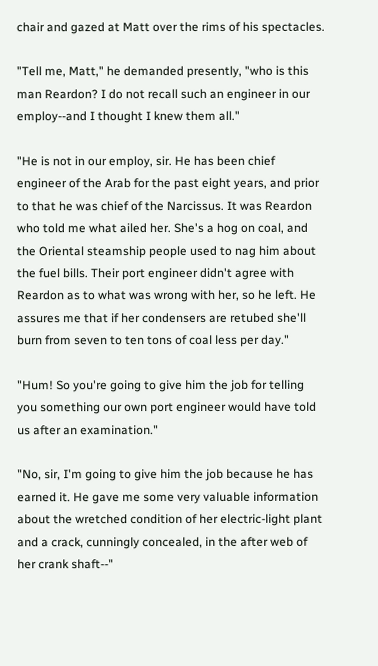chair and gazed at Matt over the rims of his spectacles.

"Tell me, Matt," he demanded presently, "who is this man Reardon? I do not recall such an engineer in our employ--and I thought I knew them all."

"He is not in our employ, sir. He has been chief engineer of the Arab for the past eight years, and prior to that he was chief of the Narcissus. It was Reardon who told me what ailed her. She's a hog on coal, and the Oriental steamship people used to nag him about the fuel bills. Their port engineer didn't agree with Reardon as to what was wrong with her, so he left. He assures me that if her condensers are retubed she'll burn from seven to ten tons of coal less per day."

"Hum! So you're going to give him the job for telling you something our own port engineer would have told us after an examination."

"No, sir, I'm going to give him the job because he has earned it. He gave me some very valuable information about the wretched condition of her electric-light plant and a crack, cunningly concealed, in the after web of her crank shaft--"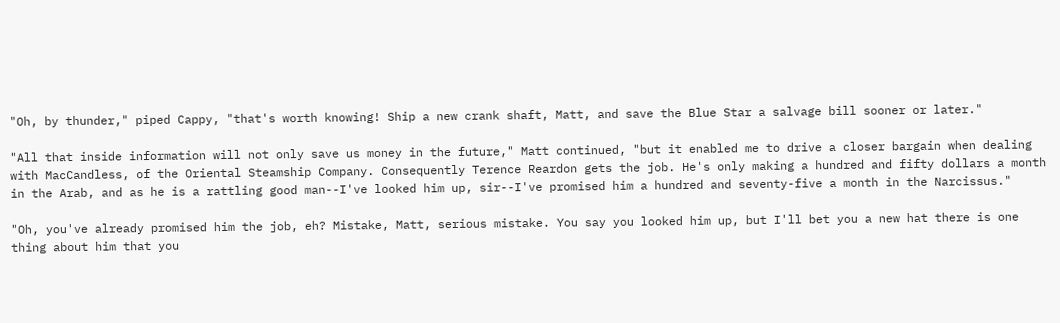"Oh, by thunder," piped Cappy, "that's worth knowing! Ship a new crank shaft, Matt, and save the Blue Star a salvage bill sooner or later."

"All that inside information will not only save us money in the future," Matt continued, "but it enabled me to drive a closer bargain when dealing with MacCandless, of the Oriental Steamship Company. Consequently Terence Reardon gets the job. He's only making a hundred and fifty dollars a month in the Arab, and as he is a rattling good man--I've looked him up, sir--I've promised him a hundred and seventy-five a month in the Narcissus."

"Oh, you've already promised him the job, eh? Mistake, Matt, serious mistake. You say you looked him up, but I'll bet you a new hat there is one thing about him that you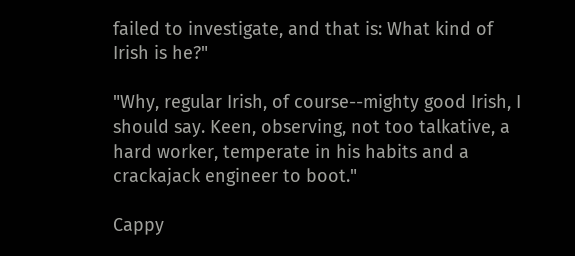failed to investigate, and that is: What kind of Irish is he?"

"Why, regular Irish, of course--mighty good Irish, I should say. Keen, observing, not too talkative, a hard worker, temperate in his habits and a crackajack engineer to boot."

Cappy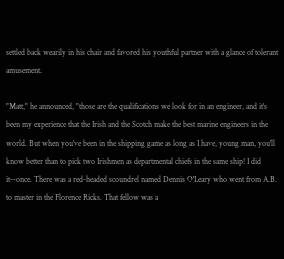settled back wearily in his chair and favored his youthful partner with a glance of tolerant amusement.

"Matt," he announced, "those are the qualifications we look for in an engineer, and it's been my experience that the Irish and the Scotch make the best marine engineers in the world. But when you've been in the shipping game as long as I have, young man, you'll know better than to pick two Irishmen as departmental chiefs in the same ship! I did it--once. There was a red-headed scoundrel named Dennis O'Leary who went from A.B. to master in the Florence Ricks. That fellow was a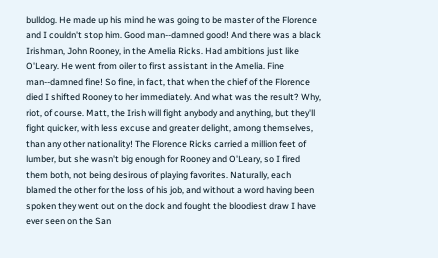bulldog. He made up his mind he was going to be master of the Florence and I couldn't stop him. Good man--damned good! And there was a black Irishman, John Rooney, in the Amelia Ricks. Had ambitions just like O'Leary. He went from oiler to first assistant in the Amelia. Fine man--damned fine! So fine, in fact, that when the chief of the Florence died I shifted Rooney to her immediately. And what was the result? Why, riot, of course. Matt, the Irish will fight anybody and anything, but they'll fight quicker, with less excuse and greater delight, among themselves, than any other nationality! The Florence Ricks carried a million feet of lumber, but she wasn't big enough for Rooney and O'Leary, so I fired them both, not being desirous of playing favorites. Naturally, each blamed the other for the loss of his job, and without a word having been spoken they went out on the dock and fought the bloodiest draw I have ever seen on the San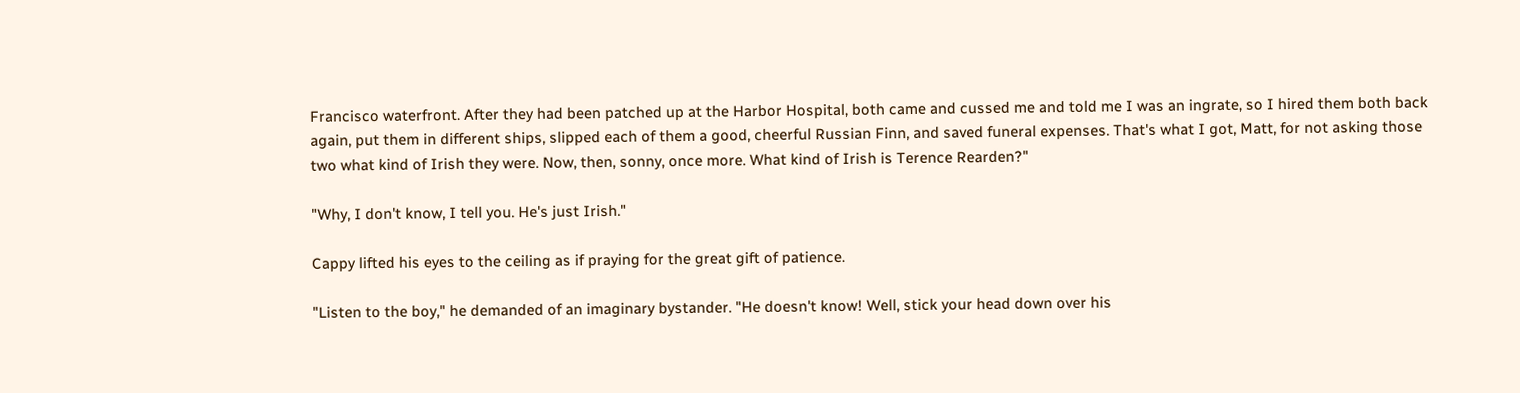Francisco waterfront. After they had been patched up at the Harbor Hospital, both came and cussed me and told me I was an ingrate, so I hired them both back again, put them in different ships, slipped each of them a good, cheerful Russian Finn, and saved funeral expenses. That's what I got, Matt, for not asking those two what kind of Irish they were. Now, then, sonny, once more. What kind of Irish is Terence Rearden?"

"Why, I don't know, I tell you. He's just Irish."

Cappy lifted his eyes to the ceiling as if praying for the great gift of patience.

"Listen to the boy," he demanded of an imaginary bystander. "He doesn't know! Well, stick your head down over his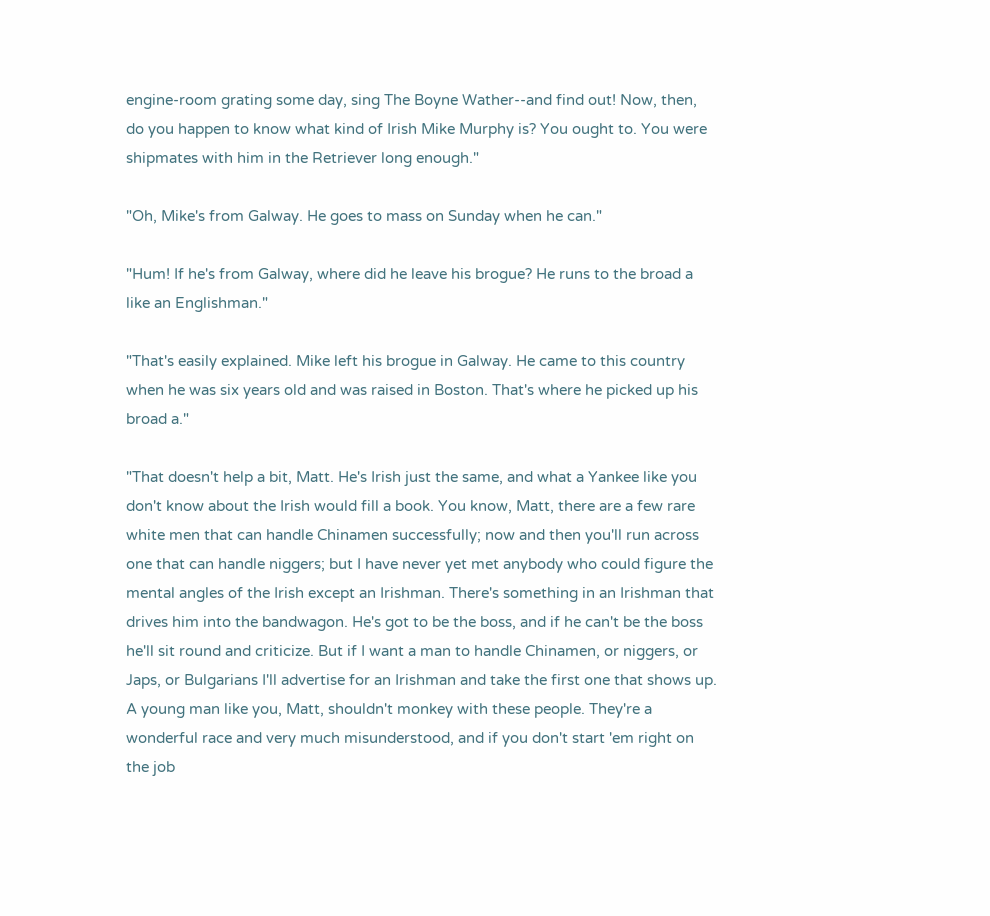engine-room grating some day, sing The Boyne Wather--and find out! Now, then, do you happen to know what kind of Irish Mike Murphy is? You ought to. You were shipmates with him in the Retriever long enough."

"Oh, Mike's from Galway. He goes to mass on Sunday when he can."

"Hum! If he's from Galway, where did he leave his brogue? He runs to the broad a like an Englishman."

"That's easily explained. Mike left his brogue in Galway. He came to this country when he was six years old and was raised in Boston. That's where he picked up his broad a."

"That doesn't help a bit, Matt. He's Irish just the same, and what a Yankee like you don't know about the Irish would fill a book. You know, Matt, there are a few rare white men that can handle Chinamen successfully; now and then you'll run across one that can handle niggers; but I have never yet met anybody who could figure the mental angles of the Irish except an Irishman. There's something in an Irishman that drives him into the bandwagon. He's got to be the boss, and if he can't be the boss he'll sit round and criticize. But if I want a man to handle Chinamen, or niggers, or Japs, or Bulgarians I'll advertise for an Irishman and take the first one that shows up. A young man like you, Matt, shouldn't monkey with these people. They're a wonderful race and very much misunderstood, and if you don't start 'em right on the job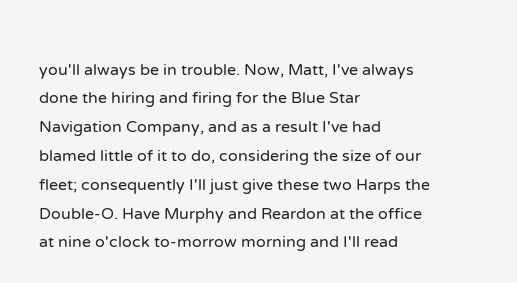you'll always be in trouble. Now, Matt, I've always done the hiring and firing for the Blue Star Navigation Company, and as a result I've had blamed little of it to do, considering the size of our fleet; consequently I'll just give these two Harps the Double-O. Have Murphy and Reardon at the office at nine o'clock to-morrow morning and I'll read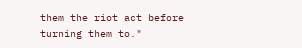them the riot act before turning them to."